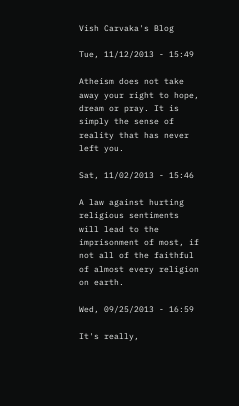Vish Carvaka's Blog

Tue, 11/12/2013 - 15:49

Atheism does not take away your right to hope, dream or pray. It is simply the sense of reality that has never left you.

Sat, 11/02/2013 - 15:46

A law against hurting religious sentiments will lead to the imprisonment of most, if not all of the faithful of almost every religion on earth.

Wed, 09/25/2013 - 16:59

It's really,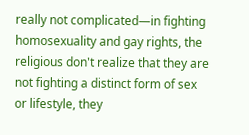really not complicated—in fighting homosexuality and gay rights, the religious don't realize that they are not fighting a distinct form of sex or lifestyle, they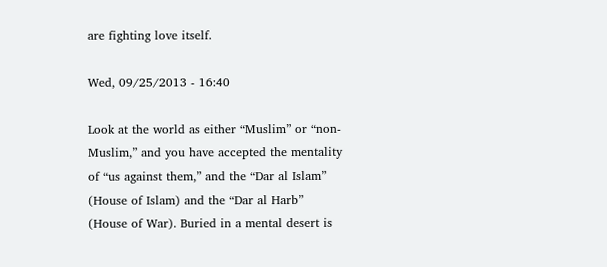are fighting love itself.

Wed, 09/25/2013 - 16:40

Look at the world as either “Muslim” or “non-Muslim,” and you have accepted the mentality of “us against them,” and the “Dar al Islam” (House of Islam) and the “Dar al Harb” (House of War). Buried in a mental desert is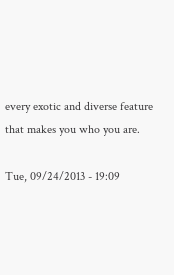every exotic and diverse feature that makes you who you are.

Tue, 09/24/2013 - 19:09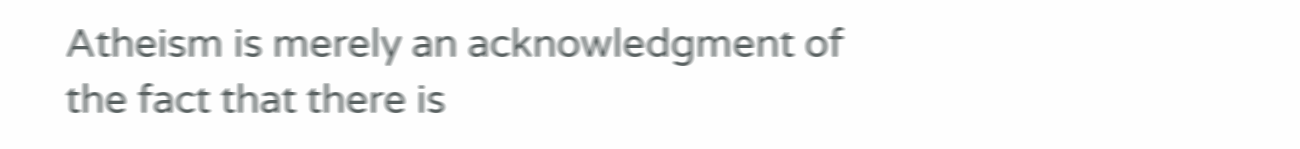Atheism is merely an acknowledgment of the fact that there is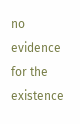no evidence for the existence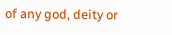of any god, deity or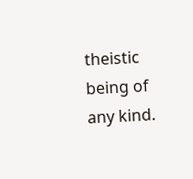theistic being of any kind.